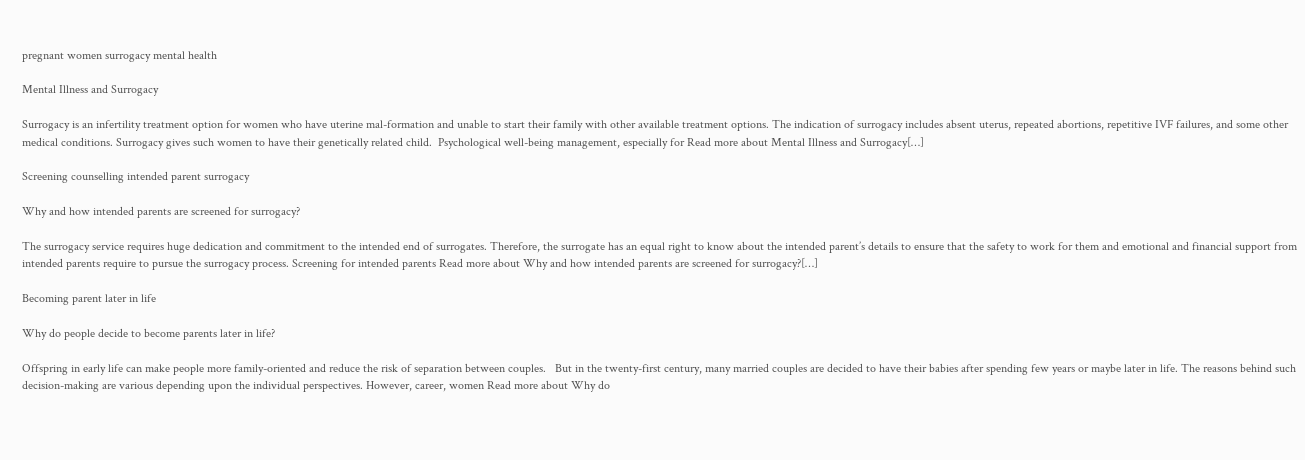pregnant women surrogacy mental health

Mental Illness and Surrogacy

Surrogacy is an infertility treatment option for women who have uterine mal-formation and unable to start their family with other available treatment options. The indication of surrogacy includes absent uterus, repeated abortions, repetitive IVF failures, and some other medical conditions. Surrogacy gives such women to have their genetically related child.  Psychological well-being management, especially for Read more about Mental Illness and Surrogacy[…]

Screening counselling intended parent surrogacy

Why and how intended parents are screened for surrogacy?

The surrogacy service requires huge dedication and commitment to the intended end of surrogates. Therefore, the surrogate has an equal right to know about the intended parent’s details to ensure that the safety to work for them and emotional and financial support from intended parents require to pursue the surrogacy process. Screening for intended parents Read more about Why and how intended parents are screened for surrogacy?[…]

Becoming parent later in life

Why do people decide to become parents later in life?

Offspring in early life can make people more family-oriented and reduce the risk of separation between couples.   But in the twenty-first century, many married couples are decided to have their babies after spending few years or maybe later in life. The reasons behind such decision-making are various depending upon the individual perspectives. However, career, women Read more about Why do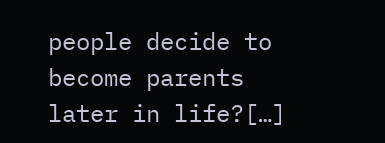people decide to become parents later in life?[…]